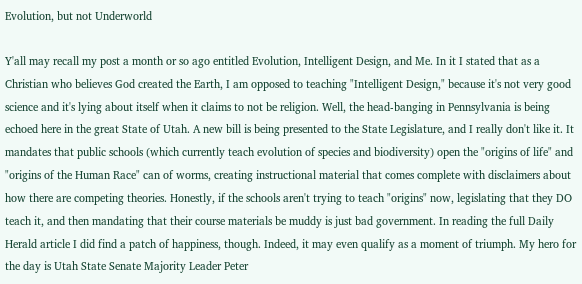Evolution, but not Underworld

Y'all may recall my post a month or so ago entitled Evolution, Intelligent Design, and Me. In it I stated that as a Christian who believes God created the Earth, I am opposed to teaching "Intelligent Design," because it's not very good science and it's lying about itself when it claims to not be religion. Well, the head-banging in Pennsylvania is being echoed here in the great State of Utah. A new bill is being presented to the State Legislature, and I really don't like it. It mandates that public schools (which currently teach evolution of species and biodiversity) open the "origins of life" and "origins of the Human Race" can of worms, creating instructional material that comes complete with disclaimers about how there are competing theories. Honestly, if the schools aren't trying to teach "origins" now, legislating that they DO teach it, and then mandating that their course materials be muddy is just bad government. In reading the full Daily Herald article I did find a patch of happiness, though. Indeed, it may even qualify as a moment of triumph. My hero for the day is Utah State Senate Majority Leader Peter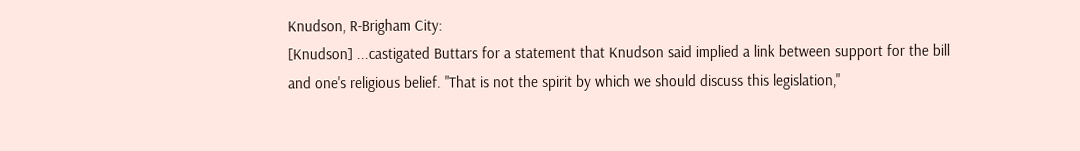Knudson, R-Brigham City:
[Knudson] ...castigated Buttars for a statement that Knudson said implied a link between support for the bill and one's religious belief. "That is not the spirit by which we should discuss this legislation,"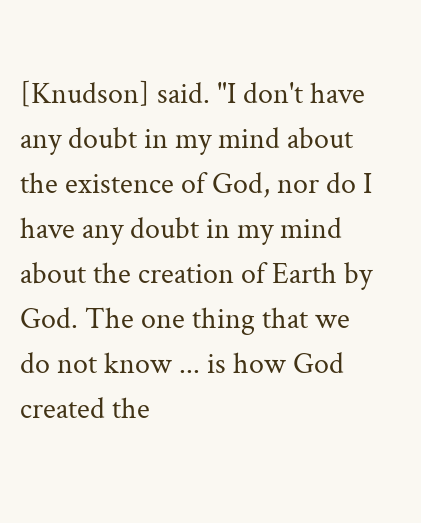[Knudson] said. "I don't have any doubt in my mind about the existence of God, nor do I have any doubt in my mind about the creation of Earth by God. The one thing that we do not know ... is how God created the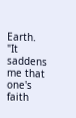Earth. "It saddens me that one's faith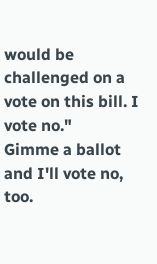would be challenged on a vote on this bill. I vote no."
Gimme a ballot and I'll vote no, too.